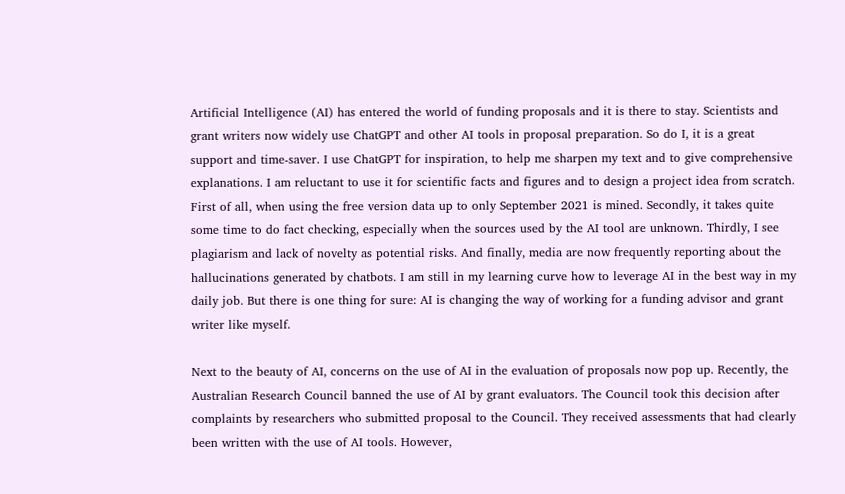Artificial Intelligence (AI) has entered the world of funding proposals and it is there to stay. Scientists and grant writers now widely use ChatGPT and other AI tools in proposal preparation. So do I, it is a great support and time-saver. I use ChatGPT for inspiration, to help me sharpen my text and to give comprehensive explanations. I am reluctant to use it for scientific facts and figures and to design a project idea from scratch. First of all, when using the free version data up to only September 2021 is mined. Secondly, it takes quite some time to do fact checking, especially when the sources used by the AI tool are unknown. Thirdly, I see plagiarism and lack of novelty as potential risks. And finally, media are now frequently reporting about the hallucinations generated by chatbots. I am still in my learning curve how to leverage AI in the best way in my daily job. But there is one thing for sure: AI is changing the way of working for a funding advisor and grant writer like myself.

Next to the beauty of AI, concerns on the use of AI in the evaluation of proposals now pop up. Recently, the Australian Research Council banned the use of AI by grant evaluators. The Council took this decision after complaints by researchers who submitted proposal to the Council. They received assessments that had clearly been written with the use of AI tools. However,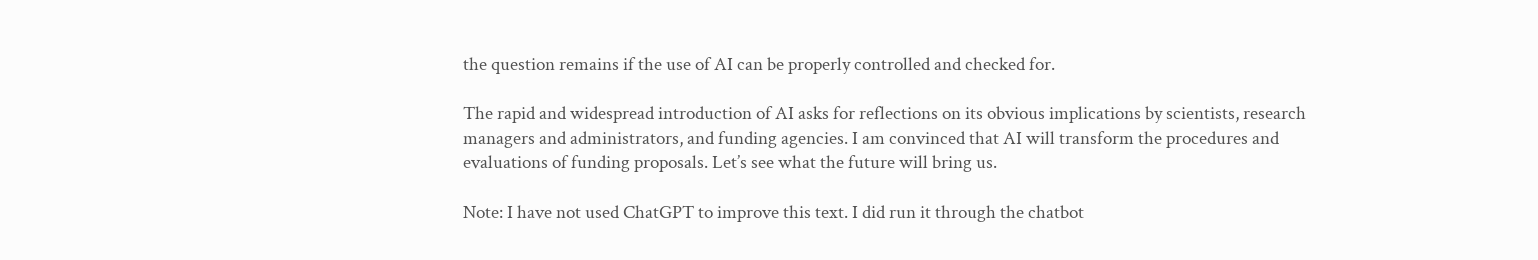the question remains if the use of AI can be properly controlled and checked for.

The rapid and widespread introduction of AI asks for reflections on its obvious implications by scientists, research managers and administrators, and funding agencies. I am convinced that AI will transform the procedures and evaluations of funding proposals. Let’s see what the future will bring us.

Note: I have not used ChatGPT to improve this text. I did run it through the chatbot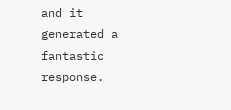and it generated a fantastic response.